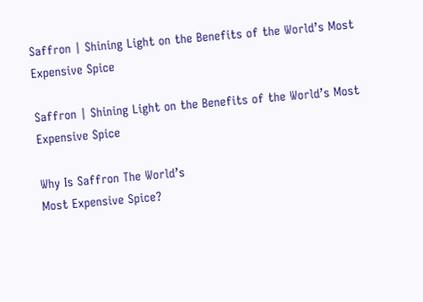Saffron | Shining Light on the Benefits of the World’s Most Expensive Spice

Saffron | Shining Light on the Benefits of the World’s Most Expensive Spice

Why Is Saffron The World’s
Most Expensive Spice?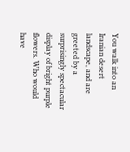You walk into an Iranian desert landscape, and are greeted by a surprisingly spectacular display of bright purple flowers. Who would have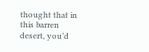thought that in this barren desert, you’d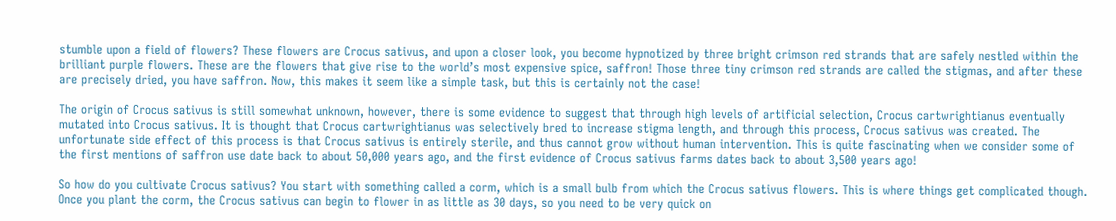stumble upon a field of flowers? These flowers are Crocus sativus, and upon a closer look, you become hypnotized by three bright crimson red strands that are safely nestled within the brilliant purple flowers. These are the flowers that give rise to the world’s most expensive spice, saffron! Those three tiny crimson red strands are called the stigmas, and after these are precisely dried, you have saffron. Now, this makes it seem like a simple task, but this is certainly not the case!

The origin of Crocus sativus is still somewhat unknown, however, there is some evidence to suggest that through high levels of artificial selection, Crocus cartwrightianus eventually mutated into Crocus sativus. It is thought that Crocus cartwrightianus was selectively bred to increase stigma length, and through this process, Crocus sativus was created. The unfortunate side effect of this process is that Crocus sativus is entirely sterile, and thus cannot grow without human intervention. This is quite fascinating when we consider some of the first mentions of saffron use date back to about 50,000 years ago, and the first evidence of Crocus sativus farms dates back to about 3,500 years ago!

So how do you cultivate Crocus sativus? You start with something called a corm, which is a small bulb from which the Crocus sativus flowers. This is where things get complicated though. Once you plant the corm, the Crocus sativus can begin to flower in as little as 30 days, so you need to be very quick on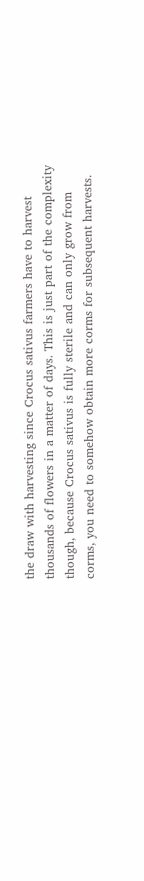the draw with harvesting since Crocus sativus farmers have to harvest thousands of flowers in a matter of days. This is just part of the complexity though, because Crocus sativus is fully sterile and can only grow from corms, you need to somehow obtain more corms for subsequent harvests.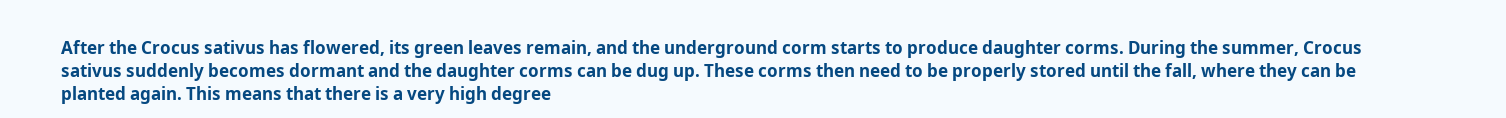After the Crocus sativus has flowered, its green leaves remain, and the underground corm starts to produce daughter corms. During the summer, Crocus sativus suddenly becomes dormant and the daughter corms can be dug up. These corms then need to be properly stored until the fall, where they can be planted again. This means that there is a very high degree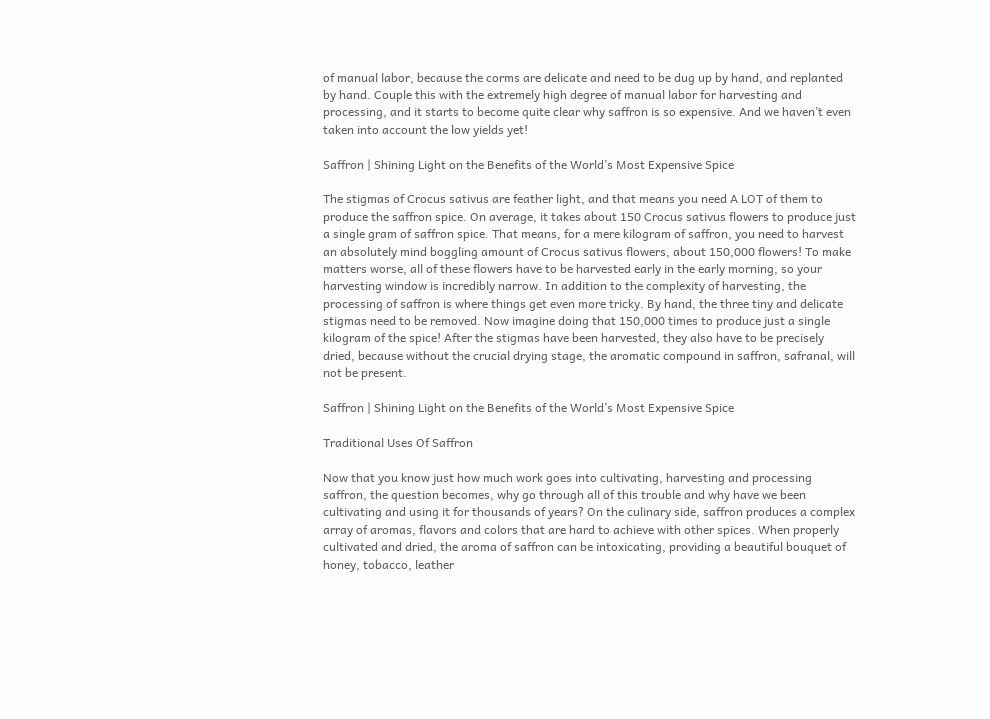of manual labor, because the corms are delicate and need to be dug up by hand, and replanted by hand. Couple this with the extremely high degree of manual labor for harvesting and processing, and it starts to become quite clear why saffron is so expensive. And we haven’t even taken into account the low yields yet!

Saffron | Shining Light on the Benefits of the World’s Most Expensive Spice

The stigmas of Crocus sativus are feather light, and that means you need A LOT of them to produce the saffron spice. On average, it takes about 150 Crocus sativus flowers to produce just a single gram of saffron spice. That means, for a mere kilogram of saffron, you need to harvest an absolutely mind boggling amount of Crocus sativus flowers, about 150,000 flowers! To make matters worse, all of these flowers have to be harvested early in the early morning, so your harvesting window is incredibly narrow. In addition to the complexity of harvesting, the processing of saffron is where things get even more tricky. By hand, the three tiny and delicate stigmas need to be removed. Now imagine doing that 150,000 times to produce just a single kilogram of the spice! After the stigmas have been harvested, they also have to be precisely dried, because without the crucial drying stage, the aromatic compound in saffron, safranal, will not be present.

Saffron | Shining Light on the Benefits of the World’s Most Expensive Spice

Traditional Uses Of Saffron

Now that you know just how much work goes into cultivating, harvesting and processing saffron, the question becomes, why go through all of this trouble and why have we been cultivating and using it for thousands of years? On the culinary side, saffron produces a complex array of aromas, flavors and colors that are hard to achieve with other spices. When properly cultivated and dried, the aroma of saffron can be intoxicating, providing a beautiful bouquet of honey, tobacco, leather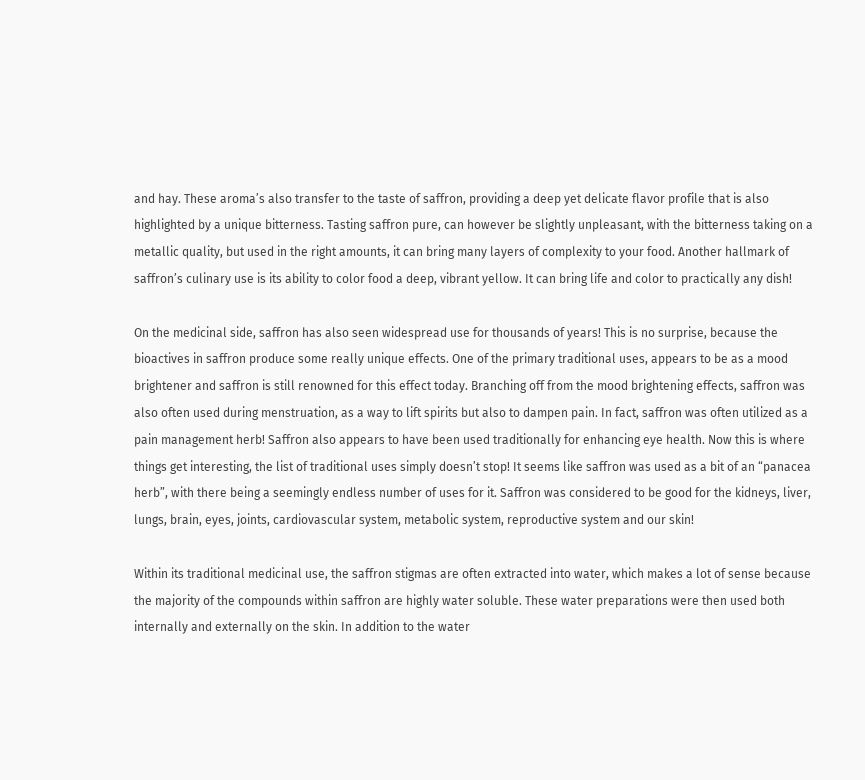and hay. These aroma’s also transfer to the taste of saffron, providing a deep yet delicate flavor profile that is also highlighted by a unique bitterness. Tasting saffron pure, can however be slightly unpleasant, with the bitterness taking on a metallic quality, but used in the right amounts, it can bring many layers of complexity to your food. Another hallmark of saffron’s culinary use is its ability to color food a deep, vibrant yellow. It can bring life and color to practically any dish!

On the medicinal side, saffron has also seen widespread use for thousands of years! This is no surprise, because the bioactives in saffron produce some really unique effects. One of the primary traditional uses, appears to be as a mood brightener and saffron is still renowned for this effect today. Branching off from the mood brightening effects, saffron was also often used during menstruation, as a way to lift spirits but also to dampen pain. In fact, saffron was often utilized as a pain management herb! Saffron also appears to have been used traditionally for enhancing eye health. Now this is where things get interesting, the list of traditional uses simply doesn’t stop! It seems like saffron was used as a bit of an “panacea herb”, with there being a seemingly endless number of uses for it. Saffron was considered to be good for the kidneys, liver, lungs, brain, eyes, joints, cardiovascular system, metabolic system, reproductive system and our skin!

Within its traditional medicinal use, the saffron stigmas are often extracted into water, which makes a lot of sense because the majority of the compounds within saffron are highly water soluble. These water preparations were then used both internally and externally on the skin. In addition to the water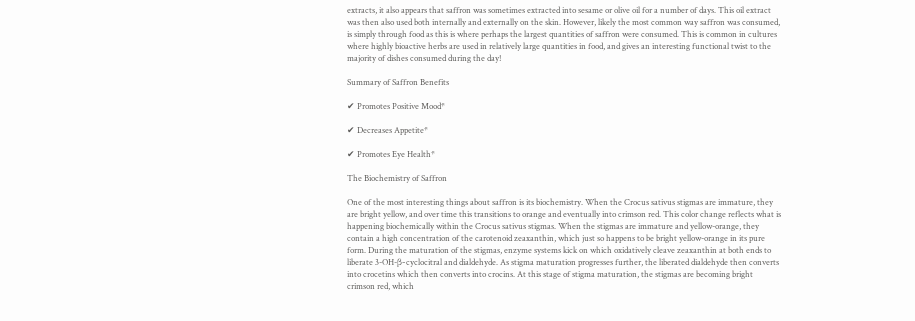extracts, it also appears that saffron was sometimes extracted into sesame or olive oil for a number of days. This oil extract was then also used both internally and externally on the skin. However, likely the most common way saffron was consumed, is simply through food as this is where perhaps the largest quantities of saffron were consumed. This is common in cultures where highly bioactive herbs are used in relatively large quantities in food, and gives an interesting functional twist to the majority of dishes consumed during the day!

Summary of Saffron Benefits

✔ Promotes Positive Mood*

✔ Decreases Appetite*

✔ Promotes Eye Health*

The Biochemistry of Saffron

One of the most interesting things about saffron is its biochemistry. When the Crocus sativus stigmas are immature, they are bright yellow, and over time this transitions to orange and eventually into crimson red. This color change reflects what is happening biochemically within the Crocus sativus stigmas. When the stigmas are immature and yellow-orange, they contain a high concentration of the carotenoid zeaxanthin, which just so happens to be bright yellow-orange in its pure form. During the maturation of the stigmas, enzyme systems kick on which oxidatively cleave zeaxanthin at both ends to liberate 3-OH-β-cyclocitral and dialdehyde. As stigma maturation progresses further, the liberated dialdehyde then converts into crocetins which then converts into crocins. At this stage of stigma maturation, the stigmas are becoming bright crimson red, which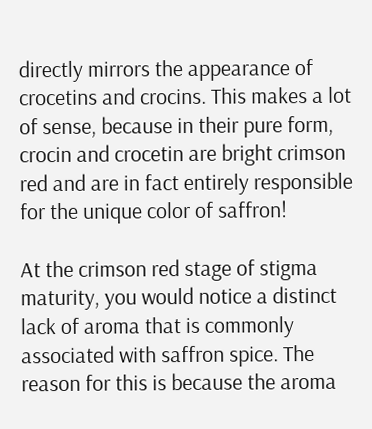directly mirrors the appearance of crocetins and crocins. This makes a lot of sense, because in their pure form, crocin and crocetin are bright crimson red and are in fact entirely responsible for the unique color of saffron!

At the crimson red stage of stigma maturity, you would notice a distinct lack of aroma that is commonly associated with saffron spice. The reason for this is because the aroma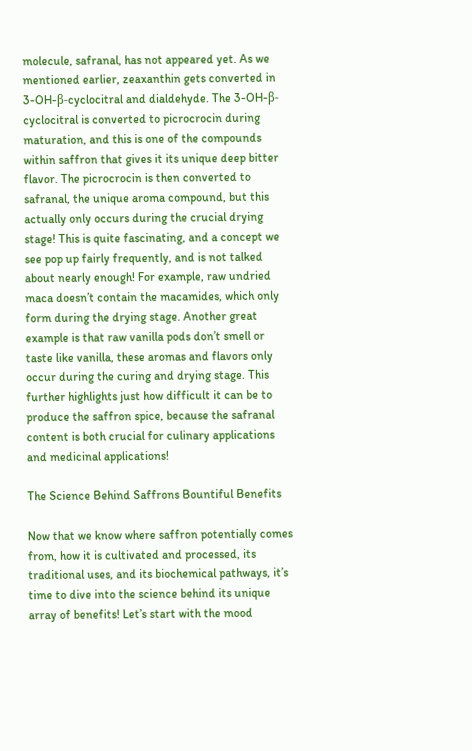molecule, safranal, has not appeared yet. As we mentioned earlier, zeaxanthin gets converted in 3-OH-β-cyclocitral and dialdehyde. The 3-OH-β-cyclocitral is converted to picrocrocin during maturation, and this is one of the compounds within saffron that gives it its unique deep bitter flavor. The picrocrocin is then converted to safranal, the unique aroma compound, but this actually only occurs during the crucial drying stage! This is quite fascinating, and a concept we see pop up fairly frequently, and is not talked about nearly enough! For example, raw undried maca doesn’t contain the macamides, which only form during the drying stage. Another great example is that raw vanilla pods don’t smell or taste like vanilla, these aromas and flavors only occur during the curing and drying stage. This further highlights just how difficult it can be to produce the saffron spice, because the safranal content is both crucial for culinary applications and medicinal applications!

The Science Behind Saffrons Bountiful Benefits

Now that we know where saffron potentially comes from, how it is cultivated and processed, its traditional uses, and its biochemical pathways, it’s time to dive into the science behind its unique array of benefits! Let’s start with the mood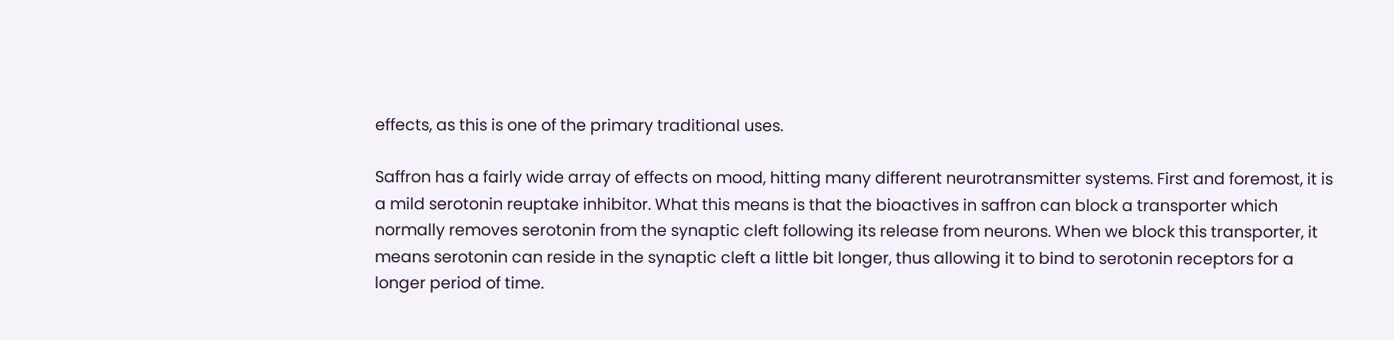effects, as this is one of the primary traditional uses.

Saffron has a fairly wide array of effects on mood, hitting many different neurotransmitter systems. First and foremost, it is a mild serotonin reuptake inhibitor. What this means is that the bioactives in saffron can block a transporter which normally removes serotonin from the synaptic cleft following its release from neurons. When we block this transporter, it means serotonin can reside in the synaptic cleft a little bit longer, thus allowing it to bind to serotonin receptors for a longer period of time.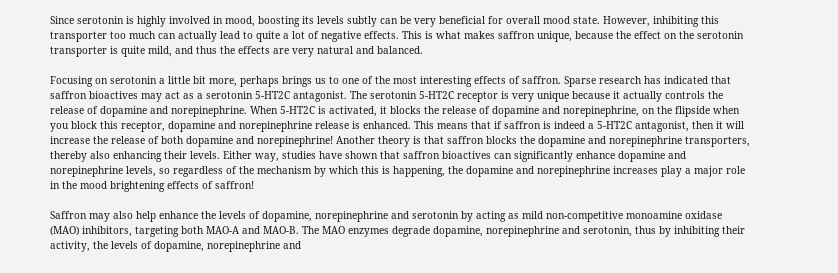Since serotonin is highly involved in mood, boosting its levels subtly can be very beneficial for overall mood state. However, inhibiting this transporter too much can actually lead to quite a lot of negative effects. This is what makes saffron unique, because the effect on the serotonin transporter is quite mild, and thus the effects are very natural and balanced.

Focusing on serotonin a little bit more, perhaps brings us to one of the most interesting effects of saffron. Sparse research has indicated that saffron bioactives may act as a serotonin 5-HT2C antagonist. The serotonin 5-HT2C receptor is very unique because it actually controls the release of dopamine and norepinephrine. When 5-HT2C is activated, it blocks the release of dopamine and norepinephrine, on the flipside when you block this receptor, dopamine and norepinephrine release is enhanced. This means that if saffron is indeed a 5-HT2C antagonist, then it will increase the release of both dopamine and norepinephrine! Another theory is that saffron blocks the dopamine and norepinephrine transporters, thereby also enhancing their levels. Either way, studies have shown that saffron bioactives can significantly enhance dopamine and norepinephrine levels, so regardless of the mechanism by which this is happening, the dopamine and norepinephrine increases play a major role in the mood brightening effects of saffron!

Saffron may also help enhance the levels of dopamine, norepinephrine and serotonin by acting as mild non-competitive monoamine oxidase (MAO) inhibitors, targeting both MAO-A and MAO-B. The MAO enzymes degrade dopamine, norepinephrine and serotonin, thus by inhibiting their activity, the levels of dopamine, norepinephrine and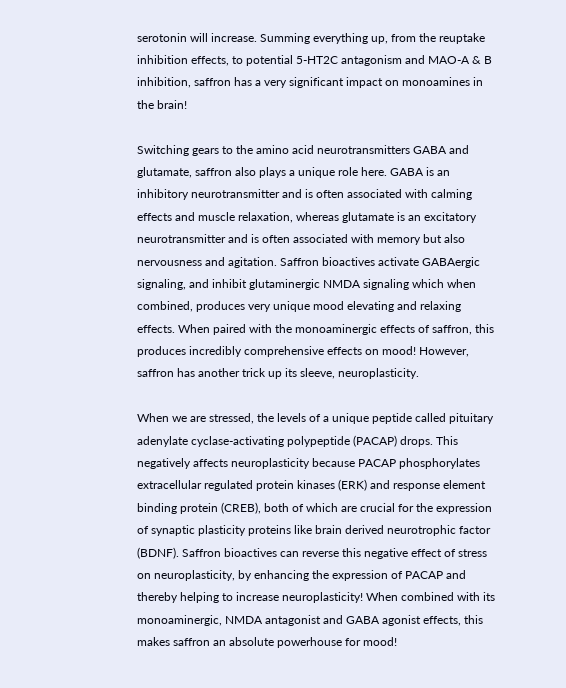serotonin will increase. Summing everything up, from the reuptake inhibition effects, to potential 5-HT2C antagonism and MAO-A & B inhibition, saffron has a very significant impact on monoamines in the brain!

Switching gears to the amino acid neurotransmitters GABA and glutamate, saffron also plays a unique role here. GABA is an inhibitory neurotransmitter and is often associated with calming effects and muscle relaxation, whereas glutamate is an excitatory neurotransmitter and is often associated with memory but also nervousness and agitation. Saffron bioactives activate GABAergic signaling, and inhibit glutaminergic NMDA signaling which when combined, produces very unique mood elevating and relaxing effects. When paired with the monoaminergic effects of saffron, this produces incredibly comprehensive effects on mood! However, saffron has another trick up its sleeve, neuroplasticity.

When we are stressed, the levels of a unique peptide called pituitary adenylate cyclase-activating polypeptide (PACAP) drops. This negatively affects neuroplasticity because PACAP phosphorylates extracellular regulated protein kinases (ERK) and response element binding protein (CREB), both of which are crucial for the expression of synaptic plasticity proteins like brain derived neurotrophic factor (BDNF). Saffron bioactives can reverse this negative effect of stress on neuroplasticity, by enhancing the expression of PACAP and thereby helping to increase neuroplasticity! When combined with its monoaminergic, NMDA antagonist and GABA agonist effects, this makes saffron an absolute powerhouse for mood!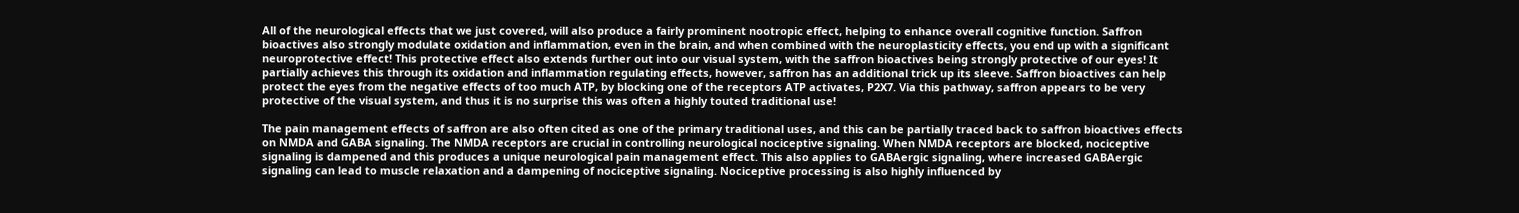All of the neurological effects that we just covered, will also produce a fairly prominent nootropic effect, helping to enhance overall cognitive function. Saffron bioactives also strongly modulate oxidation and inflammation, even in the brain, and when combined with the neuroplasticity effects, you end up with a significant neuroprotective effect! This protective effect also extends further out into our visual system, with the saffron bioactives being strongly protective of our eyes! It partially achieves this through its oxidation and inflammation regulating effects, however, saffron has an additional trick up its sleeve. Saffron bioactives can help protect the eyes from the negative effects of too much ATP, by blocking one of the receptors ATP activates, P2X7. Via this pathway, saffron appears to be very protective of the visual system, and thus it is no surprise this was often a highly touted traditional use!

The pain management effects of saffron are also often cited as one of the primary traditional uses, and this can be partially traced back to saffron bioactives effects on NMDA and GABA signaling. The NMDA receptors are crucial in controlling neurological nociceptive signaling. When NMDA receptors are blocked, nociceptive signaling is dampened and this produces a unique neurological pain management effect. This also applies to GABAergic signaling, where increased GABAergic signaling can lead to muscle relaxation and a dampening of nociceptive signaling. Nociceptive processing is also highly influenced by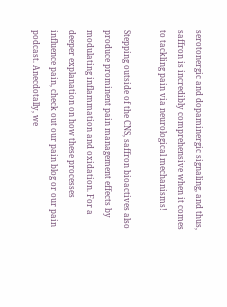serotonergic and dopaminergic signaling, and thus, saffron is incredibly comprehensive when it comes to tackling pain via neurological mechanisms!

Stepping outside of the CNS, saffron bioactives also produce prominent pain management effects by modulating inflammation and oxidation. For a deeper explanation on how these processes influence pain, check out our pain blog or our pain podcast. Anecdotally, we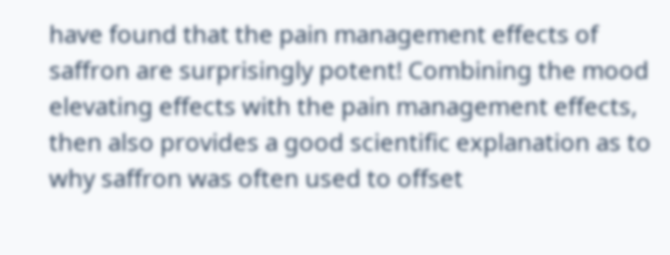have found that the pain management effects of saffron are surprisingly potent! Combining the mood elevating effects with the pain management effects, then also provides a good scientific explanation as to why saffron was often used to offset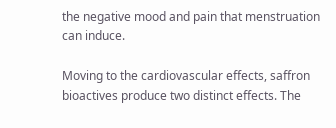the negative mood and pain that menstruation can induce.

Moving to the cardiovascular effects, saffron bioactives produce two distinct effects. The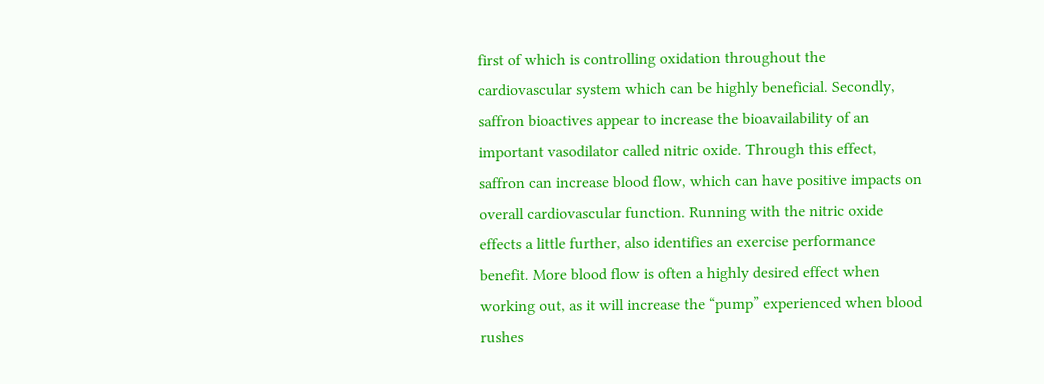first of which is controlling oxidation throughout the cardiovascular system which can be highly beneficial. Secondly, saffron bioactives appear to increase the bioavailability of an important vasodilator called nitric oxide. Through this effect, saffron can increase blood flow, which can have positive impacts on overall cardiovascular function. Running with the nitric oxide effects a little further, also identifies an exercise performance benefit. More blood flow is often a highly desired effect when working out, as it will increase the “pump” experienced when blood rushes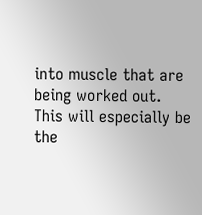into muscle that are being worked out. This will especially be the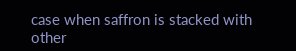case when saffron is stacked with other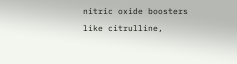nitric oxide boosters like citrulline,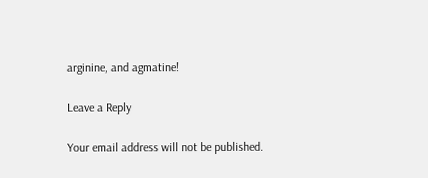arginine, and agmatine!

Leave a Reply

Your email address will not be published.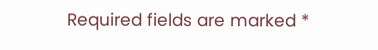Required fields are marked *